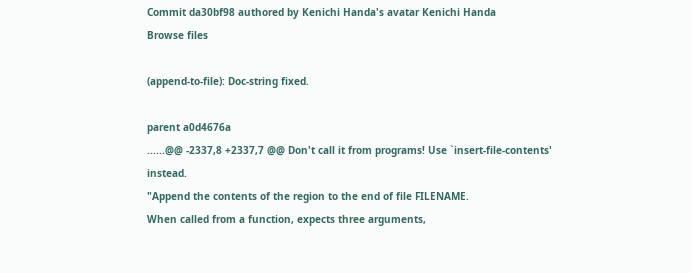Commit da30bf98 authored by Kenichi Handa's avatar Kenichi Handa
Browse files

(append-to-file): Doc-string fixed.

parent a0d4676a
......@@ -2337,8 +2337,7 @@ Don't call it from programs! Use `insert-file-contents' instead.
"Append the contents of the region to the end of file FILENAME.
When called from a function, expects three arguments,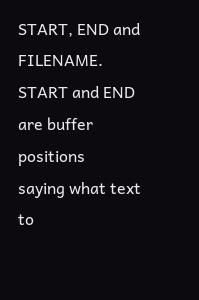START, END and FILENAME. START and END are buffer positions
saying what text to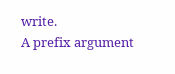write.
A prefix argument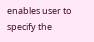enables user to specify the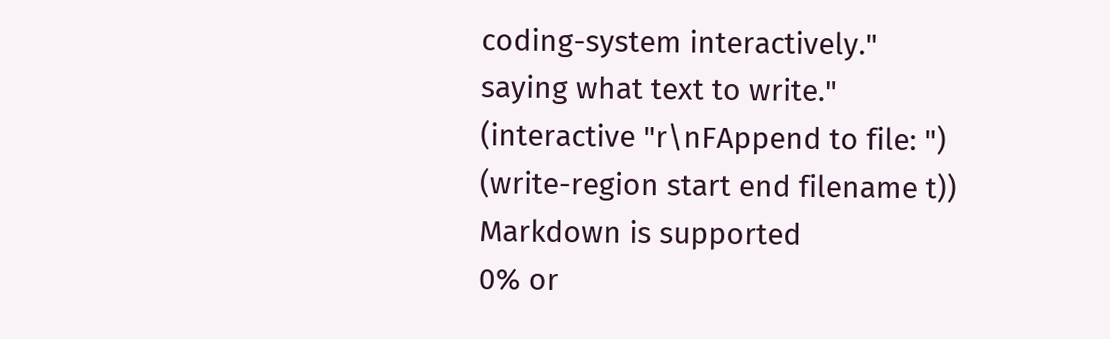coding-system interactively."
saying what text to write."
(interactive "r\nFAppend to file: ")
(write-region start end filename t))
Markdown is supported
0% or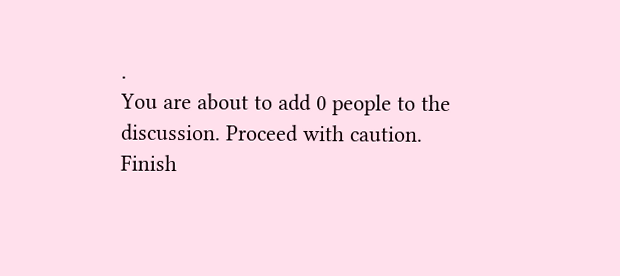.
You are about to add 0 people to the discussion. Proceed with caution.
Finish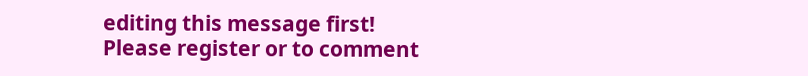editing this message first!
Please register or to comment